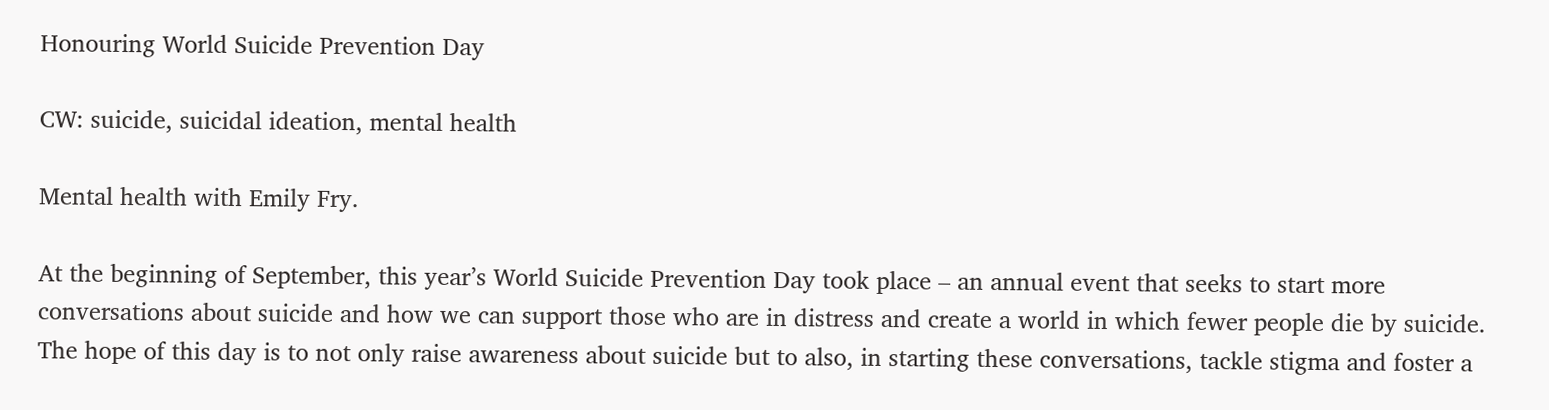Honouring World Suicide Prevention Day

CW: suicide, suicidal ideation, mental health

Mental health with Emily Fry.

At the beginning of September, this year’s World Suicide Prevention Day took place – an annual event that seeks to start more conversations about suicide and how we can support those who are in distress and create a world in which fewer people die by suicide. The hope of this day is to not only raise awareness about suicide but to also, in starting these conversations, tackle stigma and foster a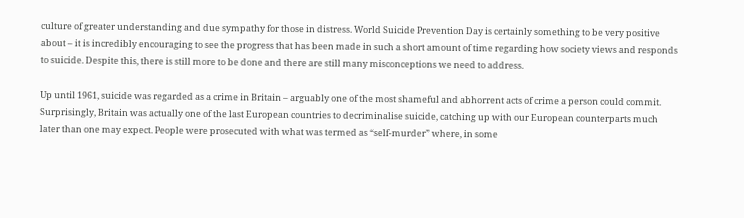culture of greater understanding and due sympathy for those in distress. World Suicide Prevention Day is certainly something to be very positive about – it is incredibly encouraging to see the progress that has been made in such a short amount of time regarding how society views and responds to suicide. Despite this, there is still more to be done and there are still many misconceptions we need to address.

Up until 1961, suicide was regarded as a crime in Britain – arguably one of the most shameful and abhorrent acts of crime a person could commit. Surprisingly, Britain was actually one of the last European countries to decriminalise suicide, catching up with our European counterparts much later than one may expect. People were prosecuted with what was termed as “self-murder” where, in some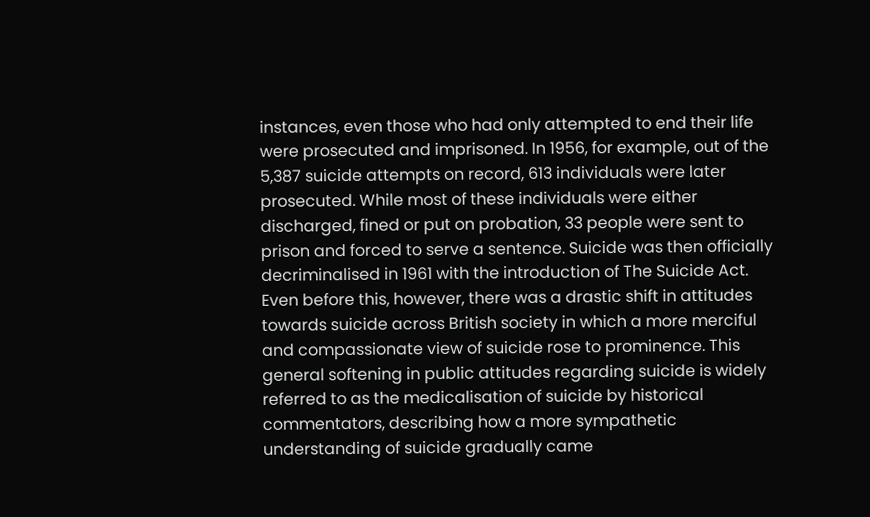instances, even those who had only attempted to end their life were prosecuted and imprisoned. In 1956, for example, out of the 5,387 suicide attempts on record, 613 individuals were later prosecuted. While most of these individuals were either discharged, fined or put on probation, 33 people were sent to prison and forced to serve a sentence. Suicide was then officially decriminalised in 1961 with the introduction of The Suicide Act. Even before this, however, there was a drastic shift in attitudes towards suicide across British society in which a more merciful and compassionate view of suicide rose to prominence. This general softening in public attitudes regarding suicide is widely referred to as the medicalisation of suicide by historical commentators, describing how a more sympathetic understanding of suicide gradually came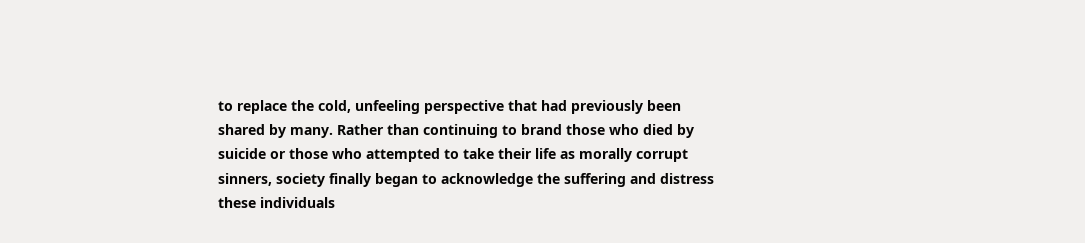to replace the cold, unfeeling perspective that had previously been shared by many. Rather than continuing to brand those who died by suicide or those who attempted to take their life as morally corrupt sinners, society finally began to acknowledge the suffering and distress these individuals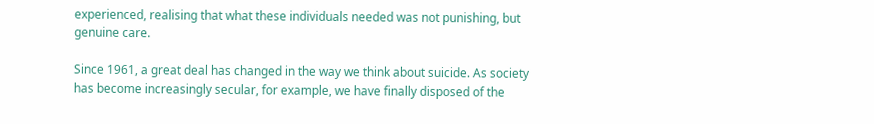experienced, realising that what these individuals needed was not punishing, but genuine care.

Since 1961, a great deal has changed in the way we think about suicide. As society has become increasingly secular, for example, we have finally disposed of the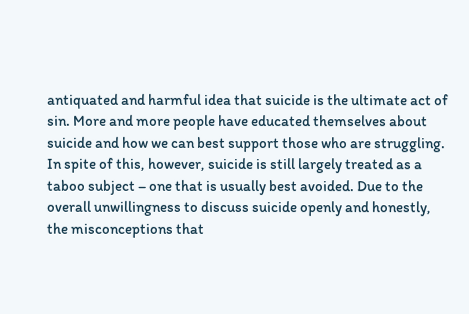antiquated and harmful idea that suicide is the ultimate act of sin. More and more people have educated themselves about suicide and how we can best support those who are struggling. In spite of this, however, suicide is still largely treated as a taboo subject – one that is usually best avoided. Due to the overall unwillingness to discuss suicide openly and honestly, the misconceptions that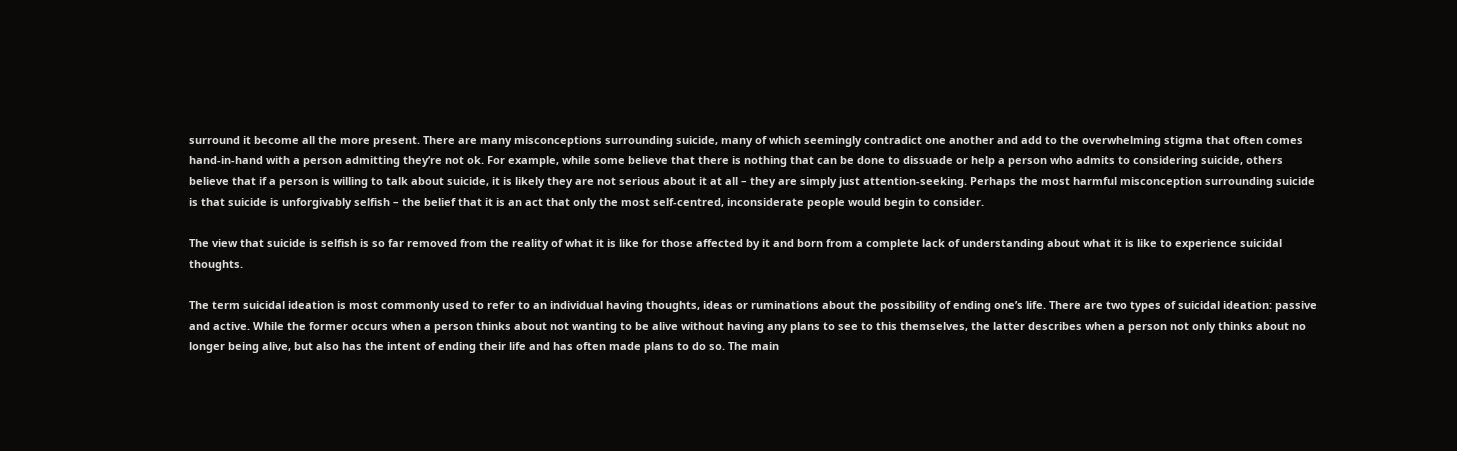surround it become all the more present. There are many misconceptions surrounding suicide, many of which seemingly contradict one another and add to the overwhelming stigma that often comes hand-in-hand with a person admitting they’re not ok. For example, while some believe that there is nothing that can be done to dissuade or help a person who admits to considering suicide, others believe that if a person is willing to talk about suicide, it is likely they are not serious about it at all – they are simply just attention-seeking. Perhaps the most harmful misconception surrounding suicide is that suicide is unforgivably selfish – the belief that it is an act that only the most self-centred, inconsiderate people would begin to consider.

The view that suicide is selfish is so far removed from the reality of what it is like for those affected by it and born from a complete lack of understanding about what it is like to experience suicidal thoughts.

The term suicidal ideation is most commonly used to refer to an individual having thoughts, ideas or ruminations about the possibility of ending one’s life. There are two types of suicidal ideation: passive and active. While the former occurs when a person thinks about not wanting to be alive without having any plans to see to this themselves, the latter describes when a person not only thinks about no longer being alive, but also has the intent of ending their life and has often made plans to do so. The main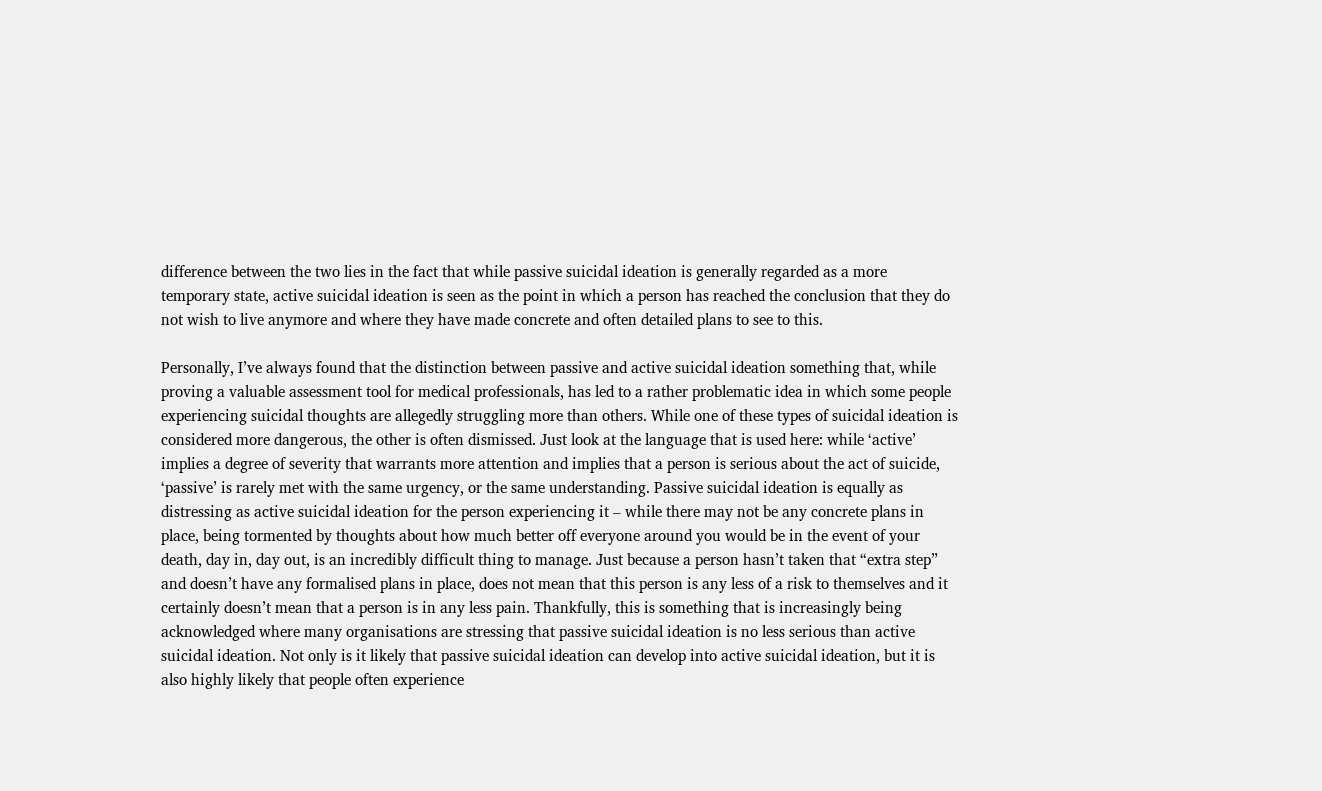difference between the two lies in the fact that while passive suicidal ideation is generally regarded as a more temporary state, active suicidal ideation is seen as the point in which a person has reached the conclusion that they do not wish to live anymore and where they have made concrete and often detailed plans to see to this.

Personally, I’ve always found that the distinction between passive and active suicidal ideation something that, while proving a valuable assessment tool for medical professionals, has led to a rather problematic idea in which some people experiencing suicidal thoughts are allegedly struggling more than others. While one of these types of suicidal ideation is considered more dangerous, the other is often dismissed. Just look at the language that is used here: while ‘active’ implies a degree of severity that warrants more attention and implies that a person is serious about the act of suicide, ‘passive’ is rarely met with the same urgency, or the same understanding. Passive suicidal ideation is equally as distressing as active suicidal ideation for the person experiencing it – while there may not be any concrete plans in place, being tormented by thoughts about how much better off everyone around you would be in the event of your death, day in, day out, is an incredibly difficult thing to manage. Just because a person hasn’t taken that “extra step” and doesn’t have any formalised plans in place, does not mean that this person is any less of a risk to themselves and it certainly doesn’t mean that a person is in any less pain. Thankfully, this is something that is increasingly being acknowledged where many organisations are stressing that passive suicidal ideation is no less serious than active suicidal ideation. Not only is it likely that passive suicidal ideation can develop into active suicidal ideation, but it is also highly likely that people often experience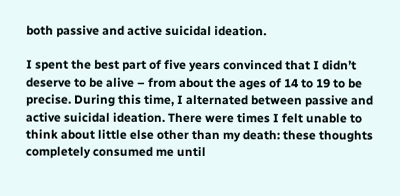both passive and active suicidal ideation.

I spent the best part of five years convinced that I didn’t deserve to be alive – from about the ages of 14 to 19 to be precise. During this time, I alternated between passive and active suicidal ideation. There were times I felt unable to think about little else other than my death: these thoughts completely consumed me until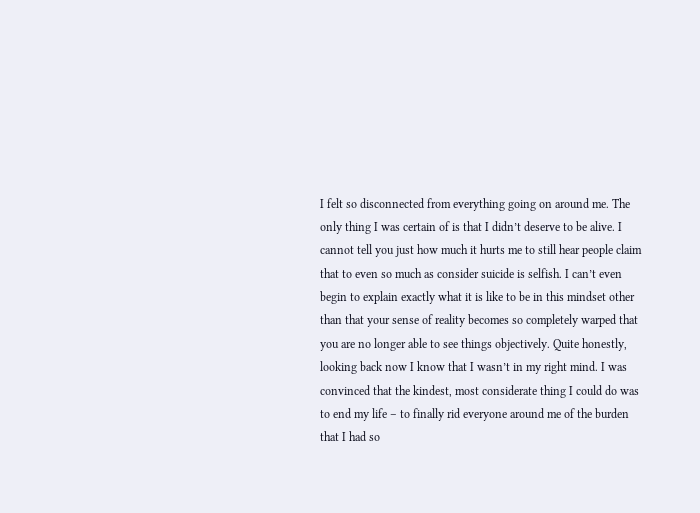I felt so disconnected from everything going on around me. The only thing I was certain of is that I didn’t deserve to be alive. I cannot tell you just how much it hurts me to still hear people claim that to even so much as consider suicide is selfish. I can’t even begin to explain exactly what it is like to be in this mindset other than that your sense of reality becomes so completely warped that you are no longer able to see things objectively. Quite honestly, looking back now I know that I wasn’t in my right mind. I was convinced that the kindest, most considerate thing I could do was to end my life – to finally rid everyone around me of the burden that I had so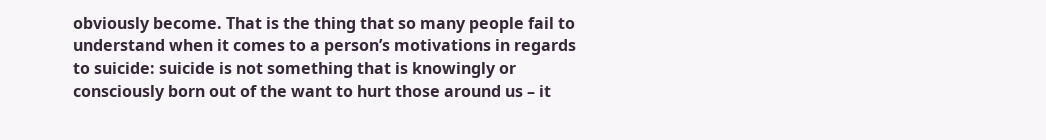obviously become. That is the thing that so many people fail to understand when it comes to a person’s motivations in regards to suicide: suicide is not something that is knowingly or consciously born out of the want to hurt those around us – it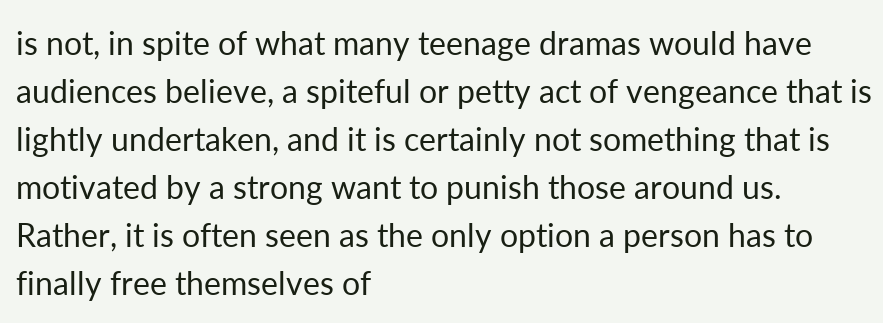is not, in spite of what many teenage dramas would have audiences believe, a spiteful or petty act of vengeance that is lightly undertaken, and it is certainly not something that is motivated by a strong want to punish those around us. Rather, it is often seen as the only option a person has to finally free themselves of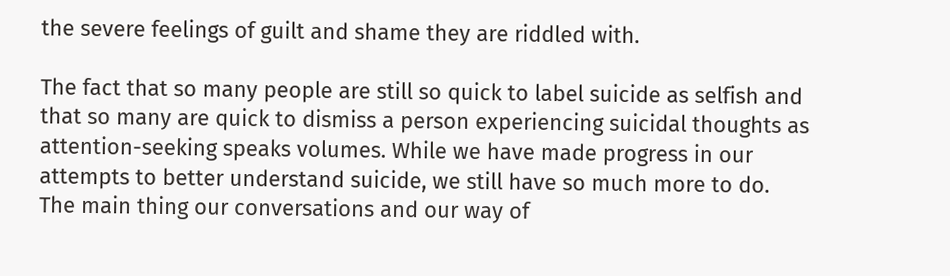the severe feelings of guilt and shame they are riddled with.

The fact that so many people are still so quick to label suicide as selfish and that so many are quick to dismiss a person experiencing suicidal thoughts as attention-seeking speaks volumes. While we have made progress in our attempts to better understand suicide, we still have so much more to do. The main thing our conversations and our way of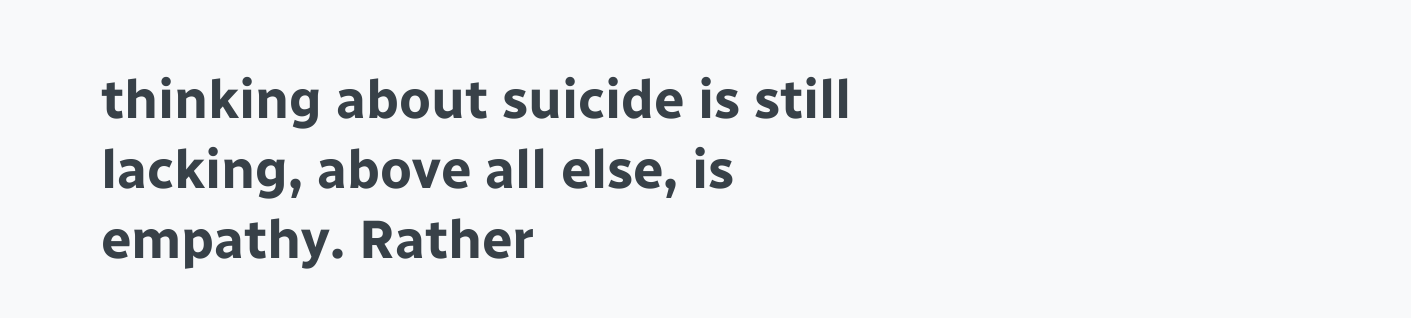thinking about suicide is still lacking, above all else, is empathy. Rather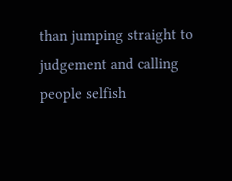than jumping straight to judgement and calling people selfish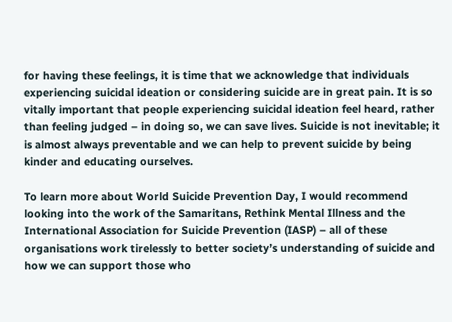for having these feelings, it is time that we acknowledge that individuals experiencing suicidal ideation or considering suicide are in great pain. It is so vitally important that people experiencing suicidal ideation feel heard, rather than feeling judged – in doing so, we can save lives. Suicide is not inevitable; it is almost always preventable and we can help to prevent suicide by being kinder and educating ourselves.

To learn more about World Suicide Prevention Day, I would recommend looking into the work of the Samaritans, Rethink Mental Illness and the International Association for Suicide Prevention (IASP) – all of these organisations work tirelessly to better society’s understanding of suicide and how we can support those who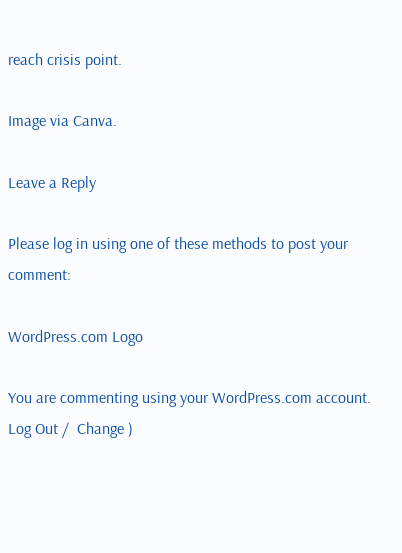reach crisis point.

Image via Canva.

Leave a Reply

Please log in using one of these methods to post your comment:

WordPress.com Logo

You are commenting using your WordPress.com account. Log Out /  Change )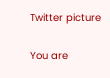Twitter picture

You are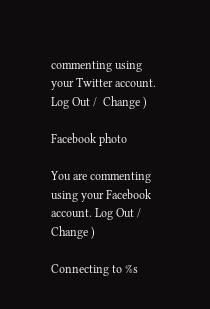commenting using your Twitter account. Log Out /  Change )

Facebook photo

You are commenting using your Facebook account. Log Out /  Change )

Connecting to %s